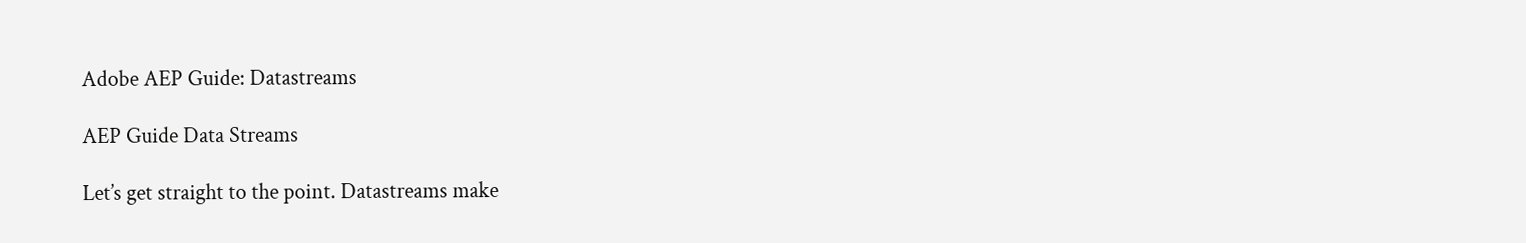Adobe AEP Guide: Datastreams

AEP Guide Data Streams

Let’s get straight to the point. Datastreams make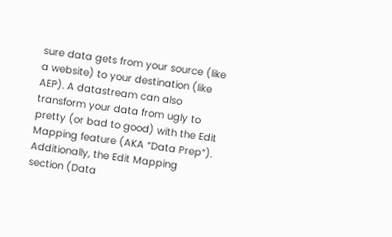sure data gets from your source (like a website) to your destination (like AEP). A datastream can also transform your data from ugly to pretty (or bad to good) with the Edit Mapping feature (AKA “Data Prep”). Additionally, the Edit Mapping section (Data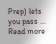Prep) lets you pass … Read more